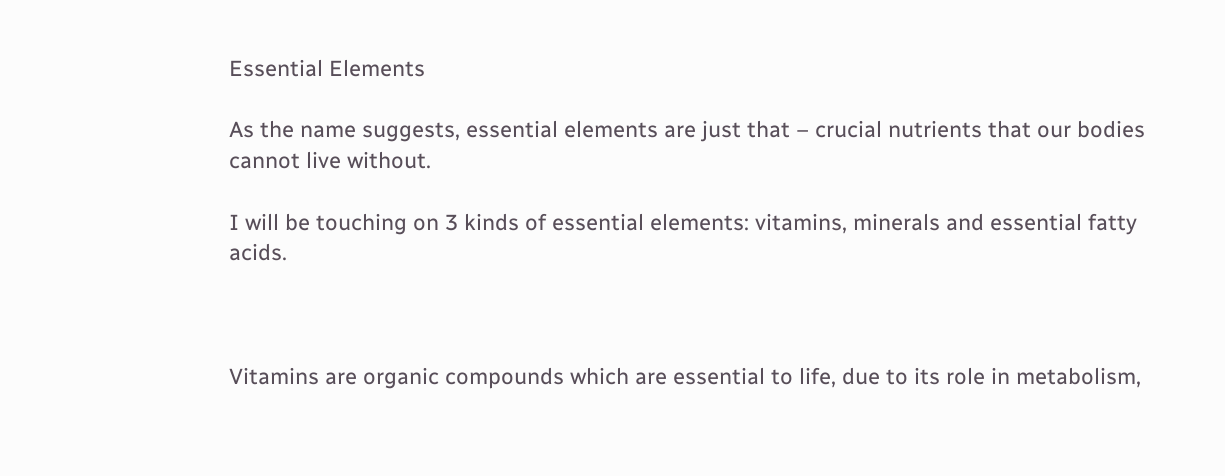Essential Elements

As the name suggests, essential elements are just that – crucial nutrients that our bodies cannot live without.

I will be touching on 3 kinds of essential elements: vitamins, minerals and essential fatty acids.



Vitamins are organic compounds which are essential to life, due to its role in metabolism,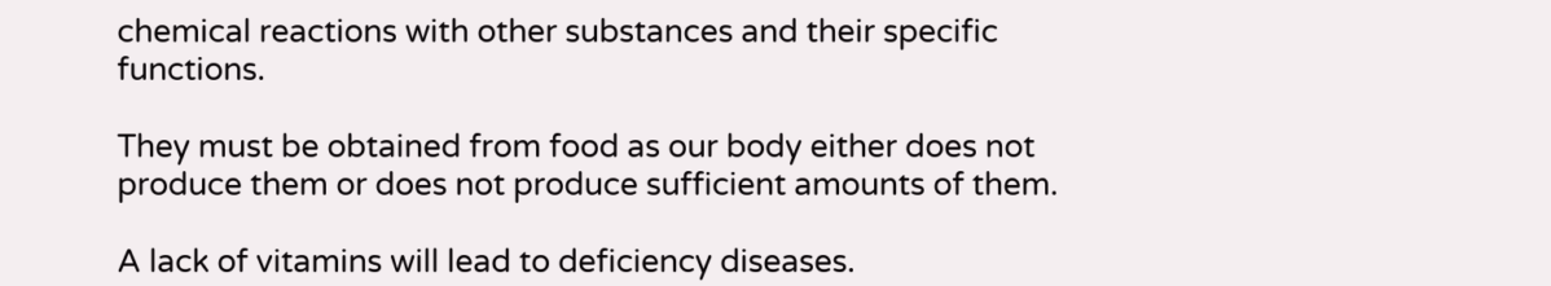chemical reactions with other substances and their specific functions.

They must be obtained from food as our body either does not produce them or does not produce sufficient amounts of them.

A lack of vitamins will lead to deficiency diseases.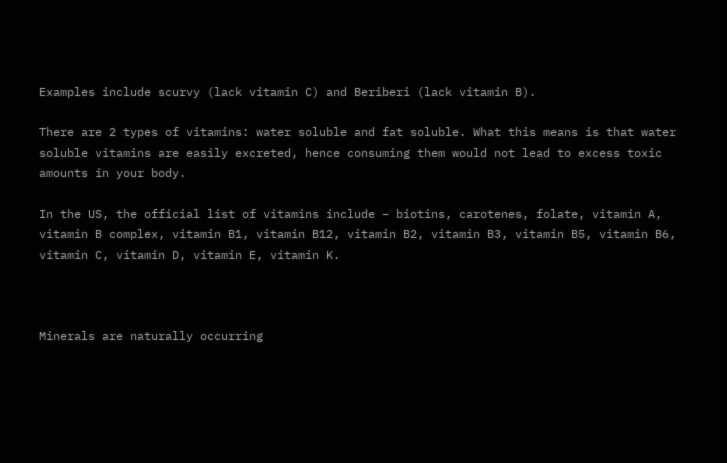Examples include scurvy (lack vitamin C) and Beriberi (lack vitamin B).

There are 2 types of vitamins: water soluble and fat soluble. What this means is that water soluble vitamins are easily excreted, hence consuming them would not lead to excess toxic amounts in your body.

In the US, the official list of vitamins include – biotins, carotenes, folate, vitamin A, vitamin B complex, vitamin B1, vitamin B12, vitamin B2, vitamin B3, vitamin B5, vitamin B6, vitamin C, vitamin D, vitamin E, vitamin K.



Minerals are naturally occurring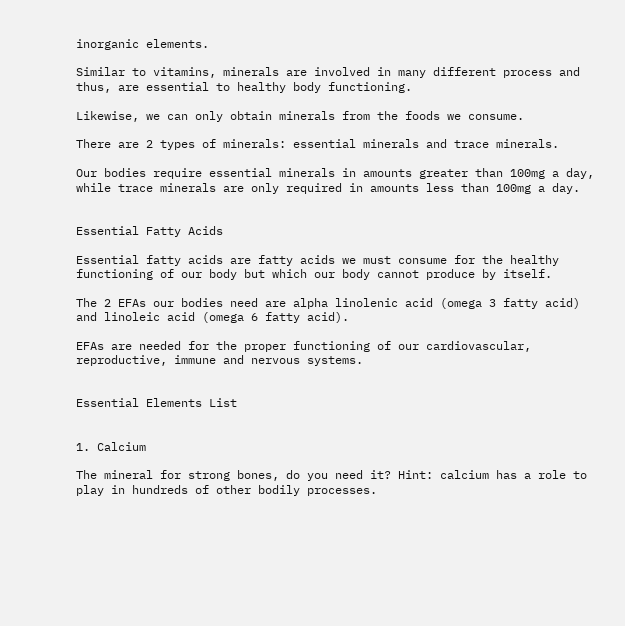inorganic elements.

Similar to vitamins, minerals are involved in many different process and thus, are essential to healthy body functioning.

Likewise, we can only obtain minerals from the foods we consume.

There are 2 types of minerals: essential minerals and trace minerals.

Our bodies require essential minerals in amounts greater than 100mg a day, while trace minerals are only required in amounts less than 100mg a day.


Essential Fatty Acids

Essential fatty acids are fatty acids we must consume for the healthy functioning of our body but which our body cannot produce by itself.

The 2 EFAs our bodies need are alpha linolenic acid (omega 3 fatty acid) and linoleic acid (omega 6 fatty acid).

EFAs are needed for the proper functioning of our cardiovascular, reproductive, immune and nervous systems.


Essential Elements List


1. Calcium

The mineral for strong bones, do you need it? Hint: calcium has a role to play in hundreds of other bodily processes.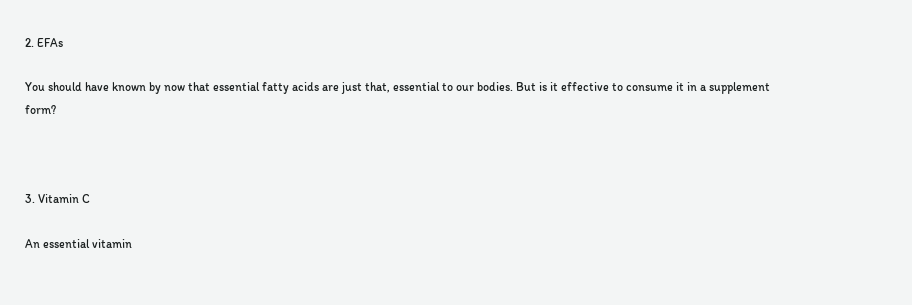2. EFAs

You should have known by now that essential fatty acids are just that, essential to our bodies. But is it effective to consume it in a supplement form?



3. Vitamin C

An essential vitamin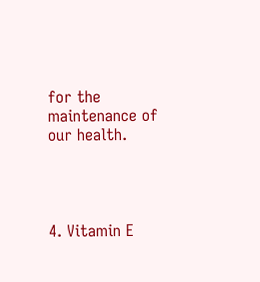for the maintenance of our health.




4. Vitamin E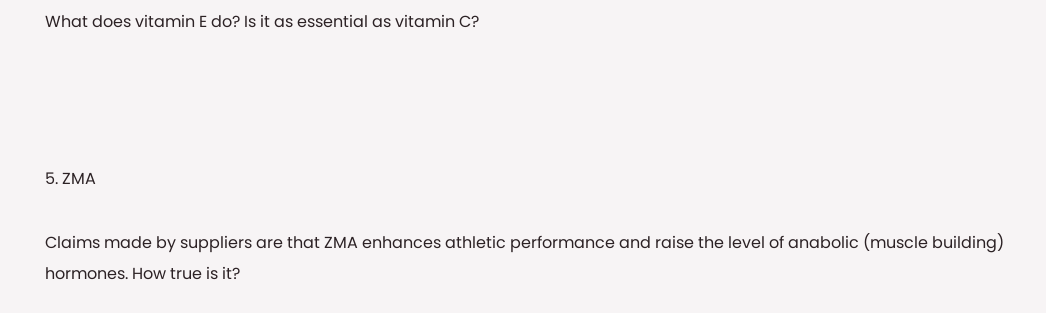What does vitamin E do? Is it as essential as vitamin C?




5. ZMA

Claims made by suppliers are that ZMA enhances athletic performance and raise the level of anabolic (muscle building) hormones. How true is it?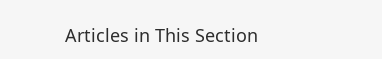Articles in This Section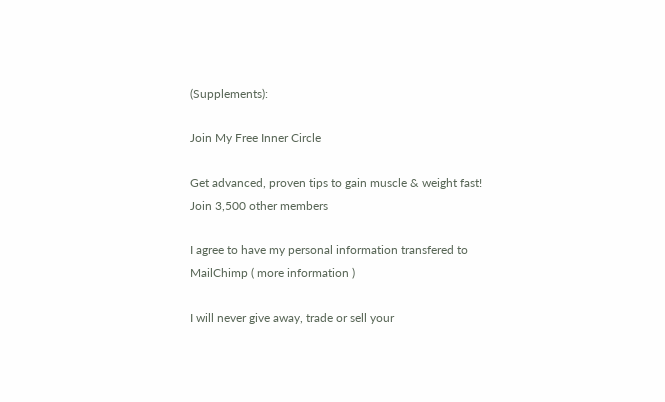(Supplements):

Join My Free Inner Circle

Get advanced, proven tips to gain muscle & weight fast! Join 3,500 other members

I agree to have my personal information transfered to MailChimp ( more information )

I will never give away, trade or sell your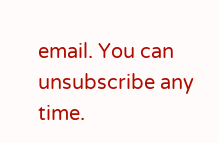email. You can unsubscribe any time.